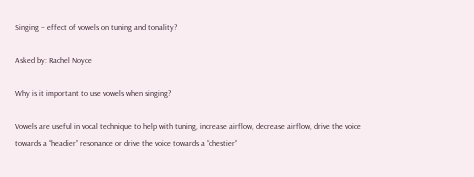Singing – effect of vowels on tuning and tonality?

Asked by: Rachel Noyce

Why is it important to use vowels when singing?

Vowels are useful in vocal technique to help with tuning, increase airflow, decrease airflow, drive the voice towards a “headier” resonance or drive the voice towards a “chestier”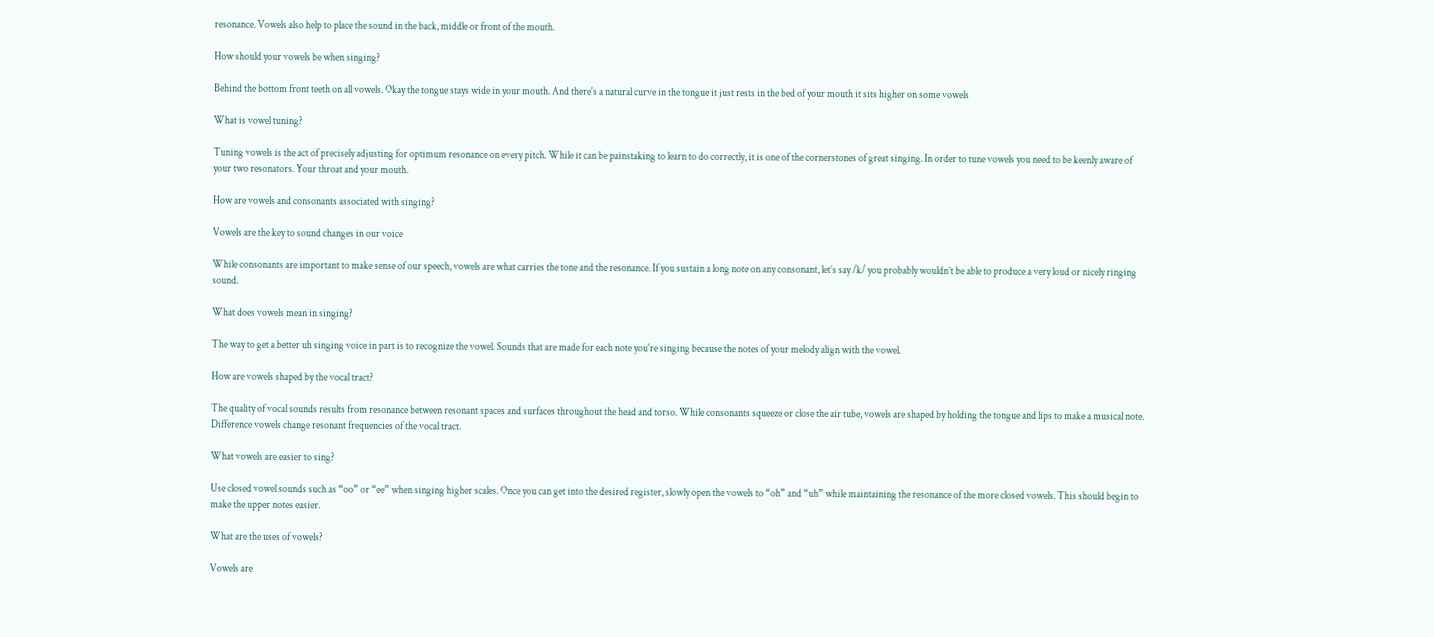resonance. Vowels also help to place the sound in the back, middle or front of the mouth.

How should your vowels be when singing?

Behind the bottom front teeth on all vowels. Okay the tongue stays wide in your mouth. And there's a natural curve in the tongue it just rests in the bed of your mouth it sits higher on some vowels

What is vowel tuning?

Tuning vowels is the act of precisely adjusting for optimum resonance on every pitch. While it can be painstaking to learn to do correctly, it is one of the cornerstones of great singing. In order to tune vowels you need to be keenly aware of your two resonators. Your throat and your mouth.

How are vowels and consonants associated with singing?

Vowels are the key to sound changes in our voice

While consonants are important to make sense of our speech, vowels are what carries the tone and the resonance. If you sustain a long note on any consonant, let’s say /k/ you probably wouldn’t be able to produce a very loud or nicely ringing sound.

What does vowels mean in singing?

The way to get a better uh singing voice in part is to recognize the vowel. Sounds that are made for each note you're singing because the notes of your melody align with the vowel.

How are vowels shaped by the vocal tract?

The quality of vocal sounds results from resonance between resonant spaces and surfaces throughout the head and torso. While consonants squeeze or close the air tube, vowels are shaped by holding the tongue and lips to make a musical note. Difference vowels change resonant frequencies of the vocal tract.

What vowels are easier to sing?

Use closed vowel sounds such as “oo” or “ee” when singing higher scales. Once you can get into the desired register, slowly open the vowels to “oh” and “uh” while maintaining the resonance of the more closed vowels. This should begin to make the upper notes easier.

What are the uses of vowels?

Vowels are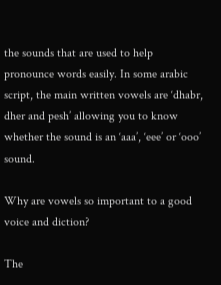the sounds that are used to help pronounce words easily. In some arabic script, the main written vowels are ‘dhabr, dher and pesh’ allowing you to know whether the sound is an ‘aaa’, ‘eee’ or ‘ooo’ sound.

Why are vowels so important to a good voice and diction?

The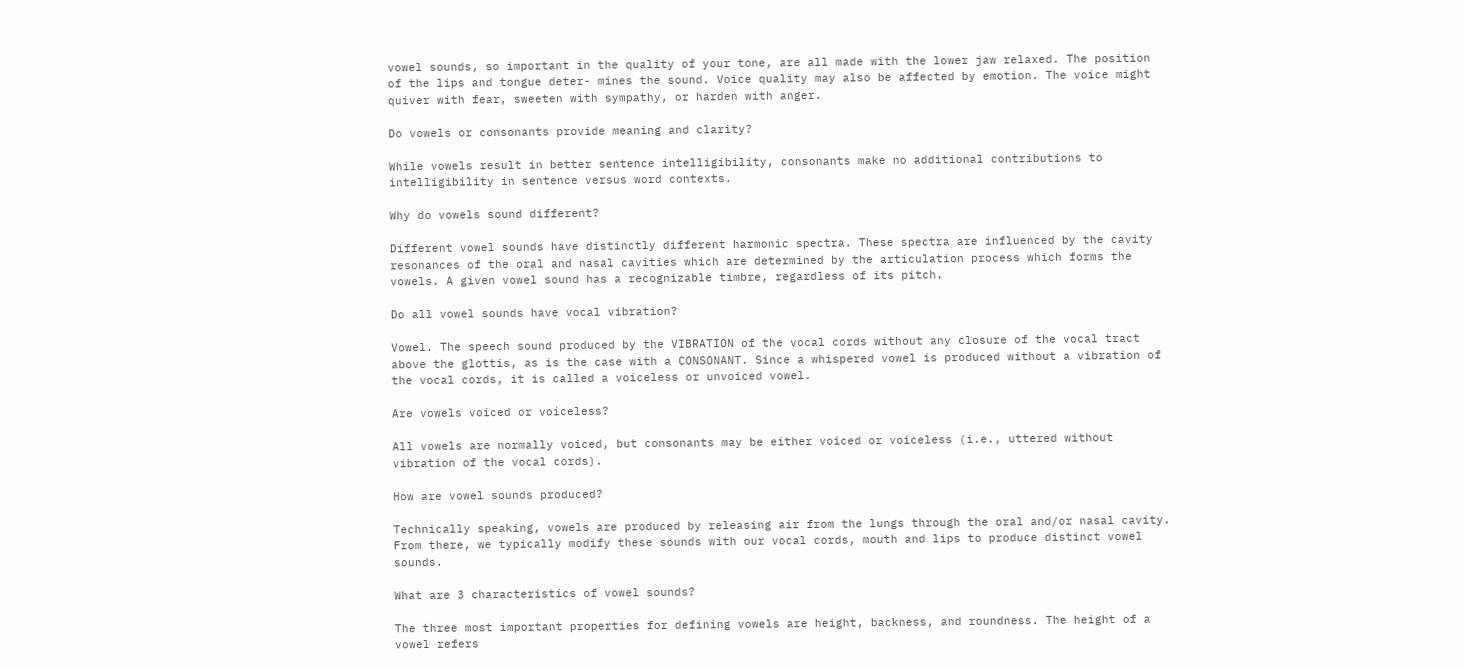vowel sounds, so important in the quality of your tone, are all made with the lower jaw relaxed. The position of the lips and tongue deter- mines the sound. Voice quality may also be affected by emotion. The voice might quiver with fear, sweeten with sympathy, or harden with anger.

Do vowels or consonants provide meaning and clarity?

While vowels result in better sentence intelligibility, consonants make no additional contributions to intelligibility in sentence versus word contexts.

Why do vowels sound different?

Different vowel sounds have distinctly different harmonic spectra. These spectra are influenced by the cavity resonances of the oral and nasal cavities which are determined by the articulation process which forms the vowels. A given vowel sound has a recognizable timbre, regardless of its pitch.

Do all vowel sounds have vocal vibration?

Vowel. The speech sound produced by the VIBRATION of the vocal cords without any closure of the vocal tract above the glottis, as is the case with a CONSONANT. Since a whispered vowel is produced without a vibration of the vocal cords, it is called a voiceless or unvoiced vowel.

Are vowels voiced or voiceless?

All vowels are normally voiced, but consonants may be either voiced or voiceless (i.e., uttered without vibration of the vocal cords).

How are vowel sounds produced?

Technically speaking, vowels are produced by releasing air from the lungs through the oral and/or nasal cavity. From there, we typically modify these sounds with our vocal cords, mouth and lips to produce distinct vowel sounds.

What are 3 characteristics of vowel sounds?

The three most important properties for defining vowels are height, backness, and roundness. The height of a vowel refers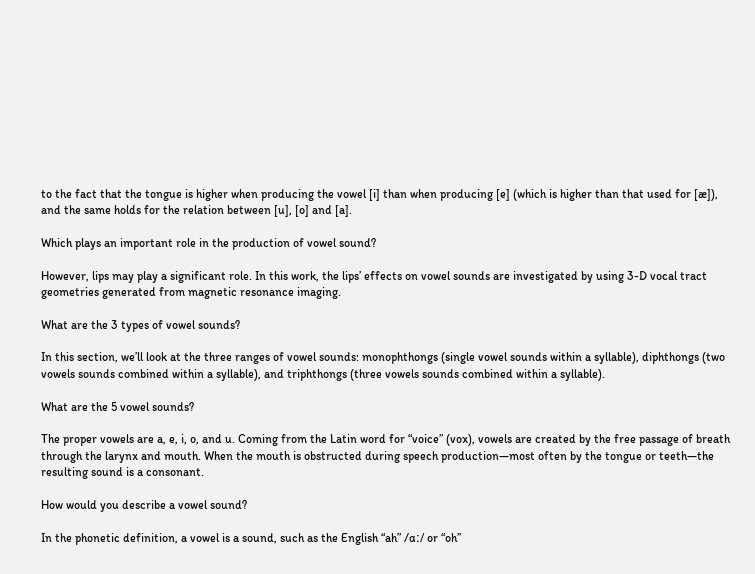to the fact that the tongue is higher when producing the vowel [i] than when producing [e] (which is higher than that used for [æ]), and the same holds for the relation between [u], [o] and [a].

Which plays an important role in the production of vowel sound?

However, lips may play a significant role. In this work, the lips’ effects on vowel sounds are investigated by using 3-D vocal tract geometries generated from magnetic resonance imaging.

What are the 3 types of vowel sounds?

In this section, we’ll look at the three ranges of vowel sounds: monophthongs (single vowel sounds within a syllable), diphthongs (two vowels sounds combined within a syllable), and triphthongs (three vowels sounds combined within a syllable).

What are the 5 vowel sounds?

The proper vowels are a, e, i, o, and u. Coming from the Latin word for “voice” (vox), vowels are created by the free passage of breath through the larynx and mouth. When the mouth is obstructed during speech production—most often by the tongue or teeth—the resulting sound is a consonant.

How would you describe a vowel sound?

In the phonetic definition, a vowel is a sound, such as the English “ah” /ɑː/ or “oh”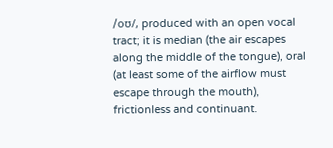/oʊ/, produced with an open vocal tract; it is median (the air escapes along the middle of the tongue), oral (at least some of the airflow must escape through the mouth), frictionless and continuant.